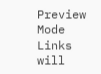Preview Mode Links will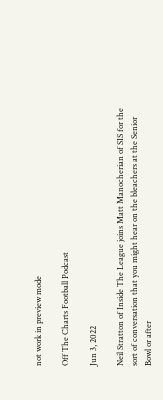not work in preview mode

Off The Charts Football Podcast

Jun 3, 2022

Neil Stratton of Inside The League joins Matt Manocherian of SIS for the sort of conversation that you might hear on the bleachers at the Senior Bowl or after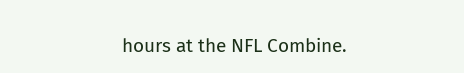hours at the NFL Combine.